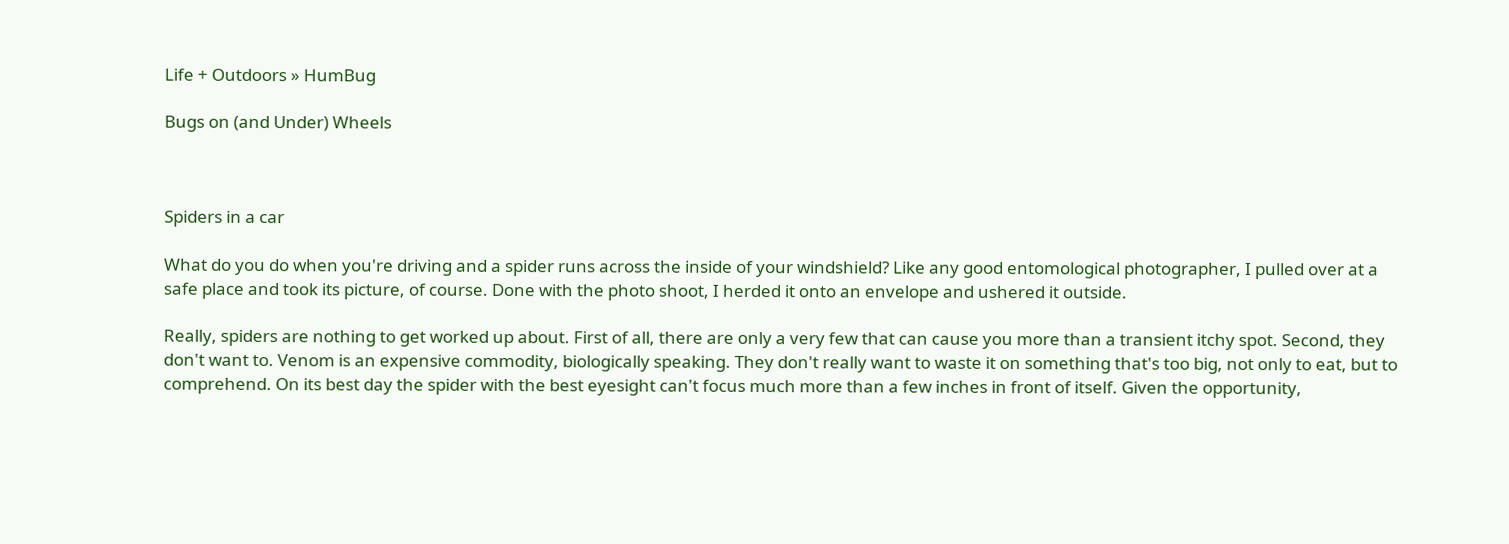Life + Outdoors » HumBug

Bugs on (and Under) Wheels



Spiders in a car

What do you do when you're driving and a spider runs across the inside of your windshield? Like any good entomological photographer, I pulled over at a safe place and took its picture, of course. Done with the photo shoot, I herded it onto an envelope and ushered it outside.

Really, spiders are nothing to get worked up about. First of all, there are only a very few that can cause you more than a transient itchy spot. Second, they don't want to. Venom is an expensive commodity, biologically speaking. They don't really want to waste it on something that's too big, not only to eat, but to comprehend. On its best day the spider with the best eyesight can't focus much more than a few inches in front of itself. Given the opportunity,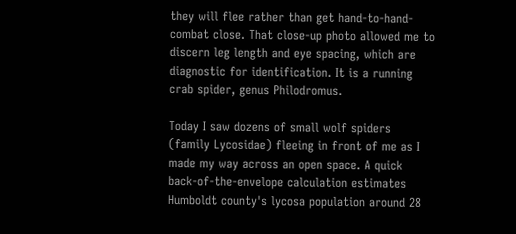they will flee rather than get hand-to-hand-combat close. That close-up photo allowed me to discern leg length and eye spacing, which are diagnostic for identification. It is a running crab spider, genus Philodromus.

Today I saw dozens of small wolf spiders (family Lycosidae) fleeing in front of me as I made my way across an open space. A quick back-of-the-envelope calculation estimates Humboldt county's lycosa population around 28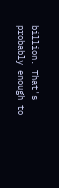billion. That's probably enough to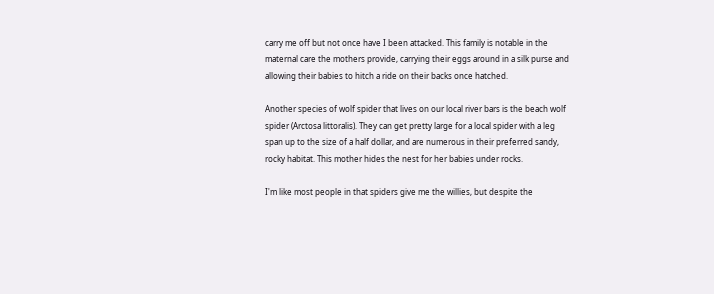carry me off but not once have I been attacked. This family is notable in the maternal care the mothers provide, carrying their eggs around in a silk purse and allowing their babies to hitch a ride on their backs once hatched.

Another species of wolf spider that lives on our local river bars is the beach wolf spider (Arctosa littoralis). They can get pretty large for a local spider with a leg span up to the size of a half dollar, and are numerous in their preferred sandy, rocky habitat. This mother hides the nest for her babies under rocks.

I'm like most people in that spiders give me the willies, but despite the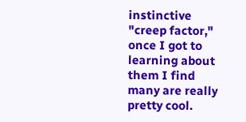instinctive "creep factor," once I got to learning about them I find many are really pretty cool.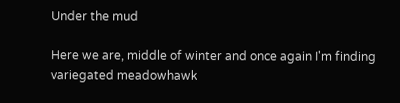Under the mud

Here we are, middle of winter and once again I'm finding variegated meadowhawk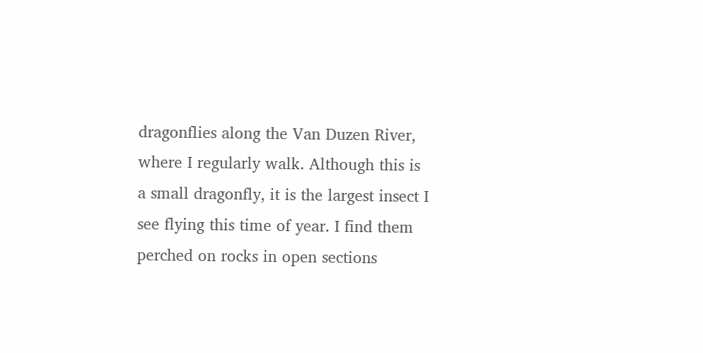dragonflies along the Van Duzen River, where I regularly walk. Although this is a small dragonfly, it is the largest insect I see flying this time of year. I find them perched on rocks in open sections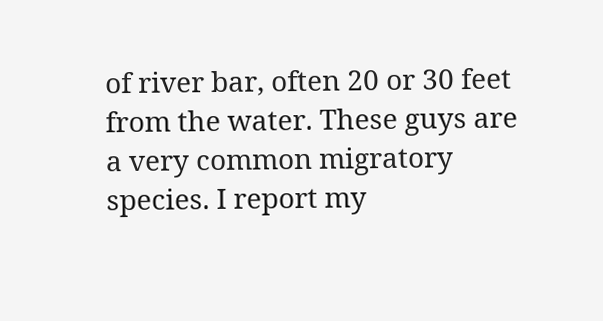of river bar, often 20 or 30 feet from the water. These guys are a very common migratory species. I report my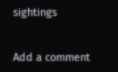sightings


Add a comment